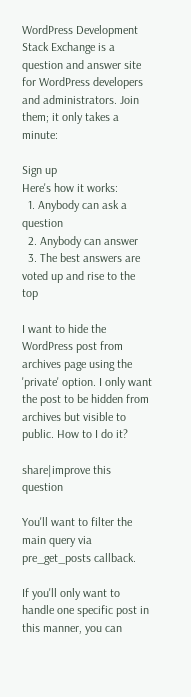WordPress Development Stack Exchange is a question and answer site for WordPress developers and administrators. Join them; it only takes a minute:

Sign up
Here's how it works:
  1. Anybody can ask a question
  2. Anybody can answer
  3. The best answers are voted up and rise to the top

I want to hide the WordPress post from archives page using the 'private' option. I only want the post to be hidden from archives but visible to public. How to I do it?

share|improve this question

You'll want to filter the main query via pre_get_posts callback.

If you'll only want to handle one specific post in this manner, you can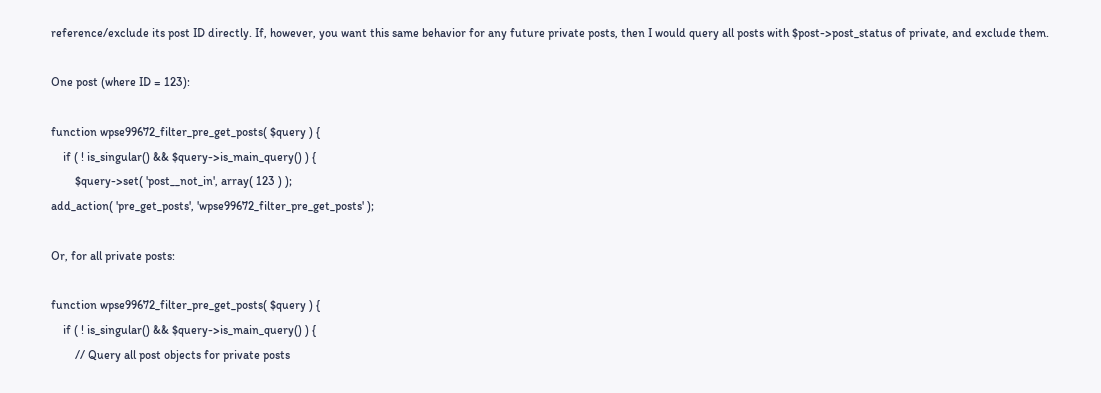reference/exclude its post ID directly. If, however, you want this same behavior for any future private posts, then I would query all posts with $post->post_status of private, and exclude them.

One post (where ID = 123):

function wpse99672_filter_pre_get_posts( $query ) {
    if ( ! is_singular() && $query->is_main_query() ) {
        $query->set( 'post__not_in', array( 123 ) );
add_action( 'pre_get_posts', 'wpse99672_filter_pre_get_posts' );

Or, for all private posts:

function wpse99672_filter_pre_get_posts( $query ) {
    if ( ! is_singular() && $query->is_main_query() ) {
        // Query all post objects for private posts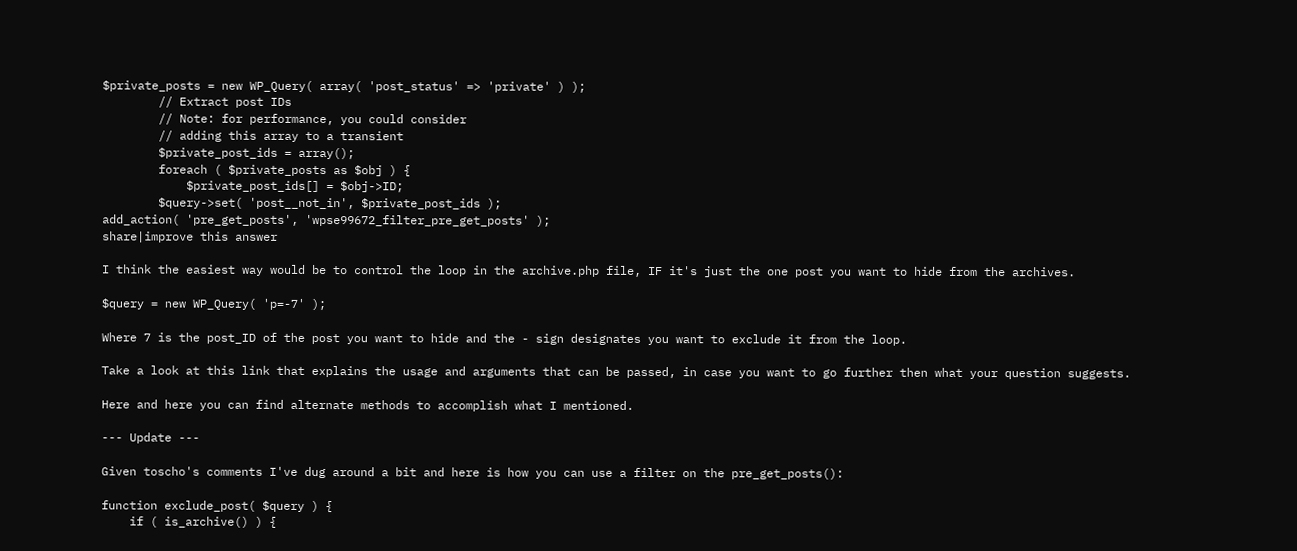$private_posts = new WP_Query( array( 'post_status' => 'private' ) );
        // Extract post IDs
        // Note: for performance, you could consider
        // adding this array to a transient
        $private_post_ids = array();
        foreach ( $private_posts as $obj ) {
            $private_post_ids[] = $obj->ID;
        $query->set( 'post__not_in', $private_post_ids );
add_action( 'pre_get_posts', 'wpse99672_filter_pre_get_posts' );
share|improve this answer

I think the easiest way would be to control the loop in the archive.php file, IF it's just the one post you want to hide from the archives.

$query = new WP_Query( 'p=-7' );

Where 7 is the post_ID of the post you want to hide and the - sign designates you want to exclude it from the loop.

Take a look at this link that explains the usage and arguments that can be passed, in case you want to go further then what your question suggests.

Here and here you can find alternate methods to accomplish what I mentioned.

--- Update ---

Given toscho's comments I've dug around a bit and here is how you can use a filter on the pre_get_posts():

function exclude_post( $query ) {
    if ( is_archive() ) {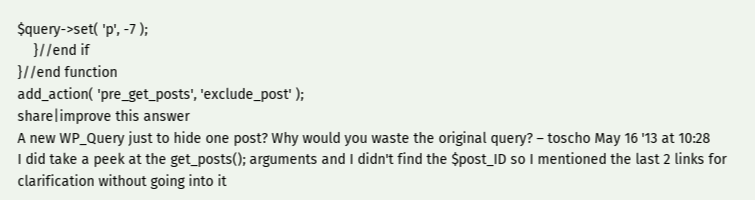$query->set( 'p', -7 );
    }//end if
}//end function
add_action( 'pre_get_posts', 'exclude_post' );
share|improve this answer
A new WP_Query just to hide one post? Why would you waste the original query? – toscho May 16 '13 at 10:28
I did take a peek at the get_posts(); arguments and I didn't find the $post_ID so I mentioned the last 2 links for clarification without going into it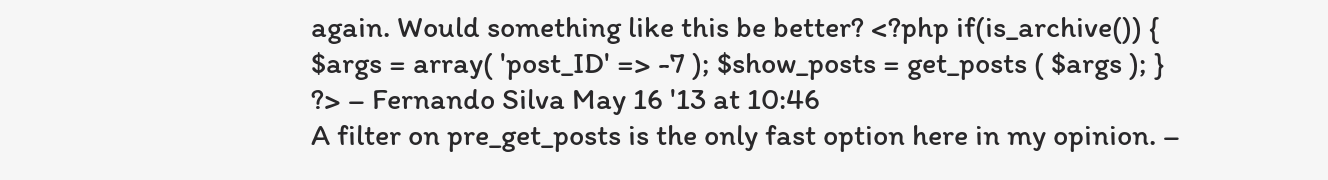again. Would something like this be better? <?php if(is_archive()) { $args = array( 'post_ID' => -7 ); $show_posts = get_posts ( $args ); } ?> – Fernando Silva May 16 '13 at 10:46
A filter on pre_get_posts is the only fast option here in my opinion. –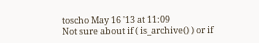toscho May 16 '13 at 11:09
Not sure about if ( is_archive() ) or if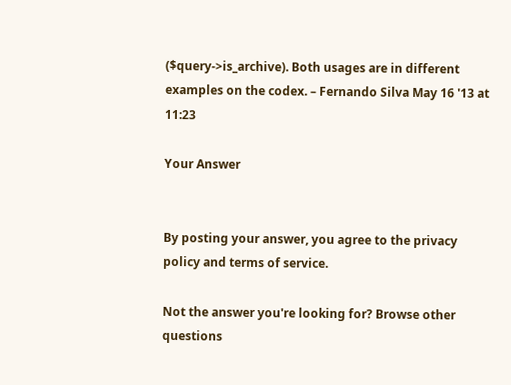($query->is_archive). Both usages are in different examples on the codex. – Fernando Silva May 16 '13 at 11:23

Your Answer


By posting your answer, you agree to the privacy policy and terms of service.

Not the answer you're looking for? Browse other questions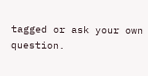tagged or ask your own question.